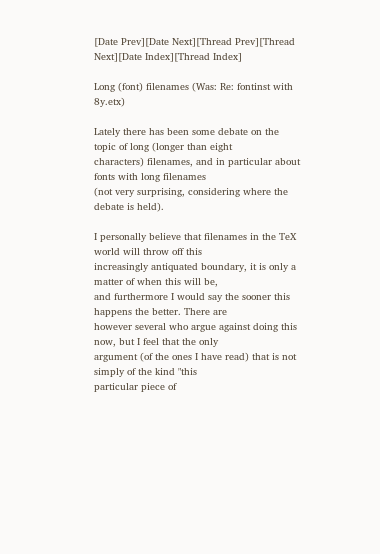[Date Prev][Date Next][Thread Prev][Thread Next][Date Index][Thread Index]

Long (font) filenames (Was: Re: fontinst with 8y.etx)

Lately there has been some debate on the topic of long (longer than eight
characters) filenames, and in particular about fonts with long filenames
(not very surprising, considering where the debate is held).

I personally believe that filenames in the TeX world will throw off this
increasingly antiquated boundary, it is only a matter of when this will be,
and furthermore I would say the sooner this happens the better. There are
however several who argue against doing this now, but I feel that the only
argument (of the ones I have read) that is not simply of the kind "this
particular piece of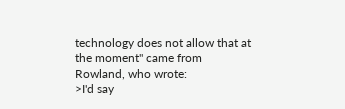technology does not allow that at the moment" came from
Rowland, who wrote:
>I'd say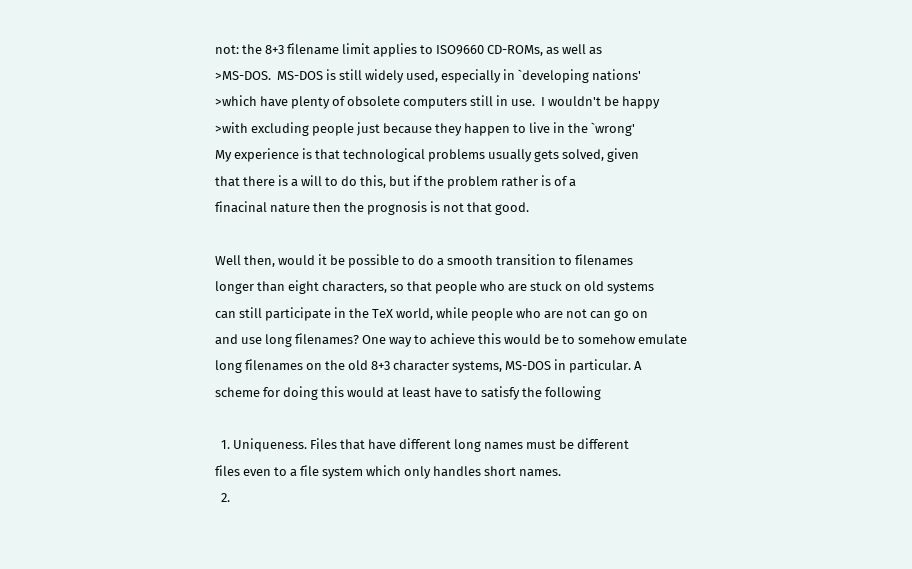not: the 8+3 filename limit applies to ISO9660 CD-ROMs, as well as
>MS-DOS.  MS-DOS is still widely used, especially in `developing nations'
>which have plenty of obsolete computers still in use.  I wouldn't be happy
>with excluding people just because they happen to live in the `wrong'
My experience is that technological problems usually gets solved, given
that there is a will to do this, but if the problem rather is of a
finacinal nature then the prognosis is not that good.

Well then, would it be possible to do a smooth transition to filenames
longer than eight characters, so that people who are stuck on old systems
can still participate in the TeX world, while people who are not can go on
and use long filenames? One way to achieve this would be to somehow emulate
long filenames on the old 8+3 character systems, MS-DOS in particular. A
scheme for doing this would at least have to satisfy the following

  1. Uniqueness. Files that have different long names must be different
files even to a file system which only handles short names.
  2.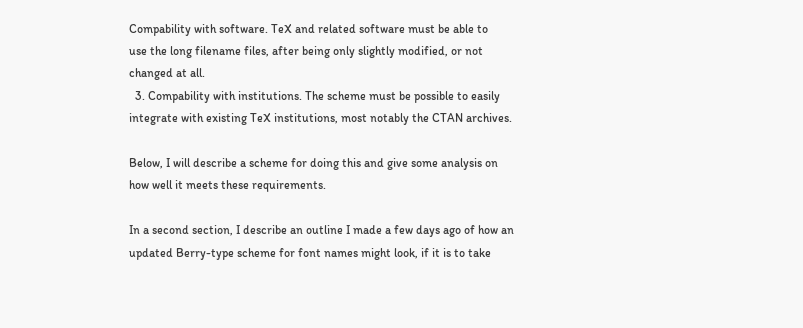Compability with software. TeX and related software must be able to
use the long filename files, after being only slightly modified, or not
changed at all.
  3. Compability with institutions. The scheme must be possible to easily
integrate with existing TeX institutions, most notably the CTAN archives.

Below, I will describe a scheme for doing this and give some analysis on
how well it meets these requirements.

In a second section, I describe an outline I made a few days ago of how an
updated Berry-type scheme for font names might look, if it is to take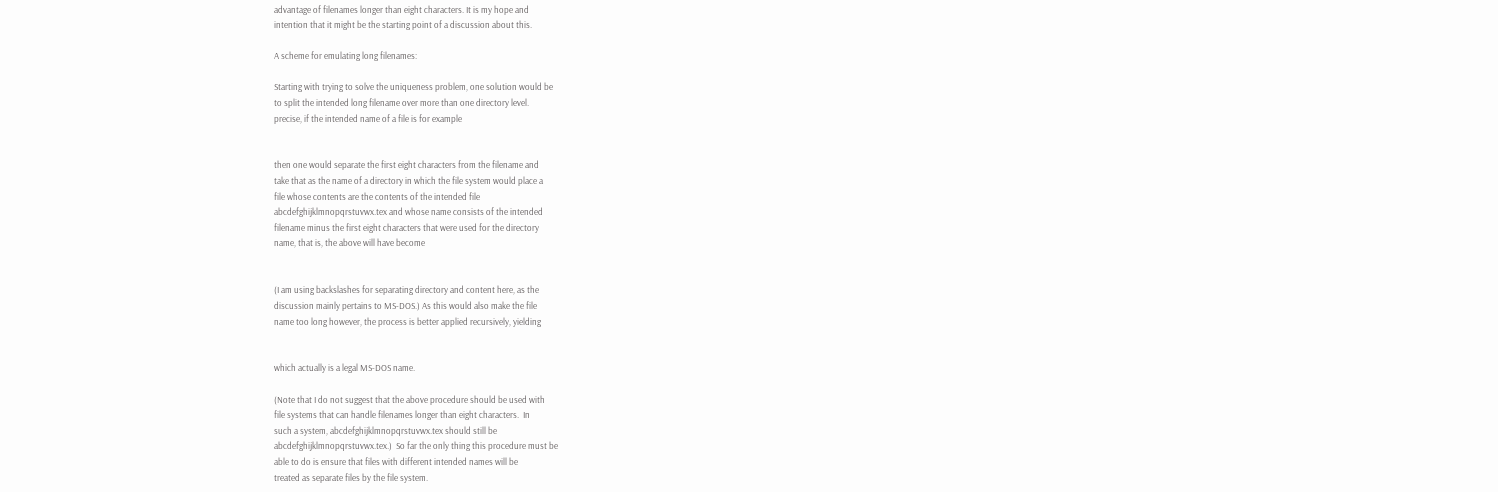advantage of filenames longer than eight characters. It is my hope and
intention that it might be the starting point of a discussion about this.

A scheme for emulating long filenames:

Starting with trying to solve the uniqueness problem, one solution would be
to split the intended long filename over more than one directory level.
precise, if the intended name of a file is for example


then one would separate the first eight characters from the filename and
take that as the name of a directory in which the file system would place a
file whose contents are the contents of the intended file
abcdefghijklmnopqrstuvwx.tex and whose name consists of the intended
filename minus the first eight characters that were used for the directory
name, that is, the above will have become


(I am using backslashes for separating directory and content here, as the
discussion mainly pertains to MS-DOS.) As this would also make the file
name too long however, the process is better applied recursively, yielding


which actually is a legal MS-DOS name.

(Note that I do not suggest that the above procedure should be used with
file systems that can handle filenames longer than eight characters.  In
such a system, abcdefghijklmnopqrstuvwx.tex should still be
abcdefghijklmnopqrstuvwx.tex.)  So far the only thing this procedure must be
able to do is ensure that files with different intended names will be
treated as separate files by the file system.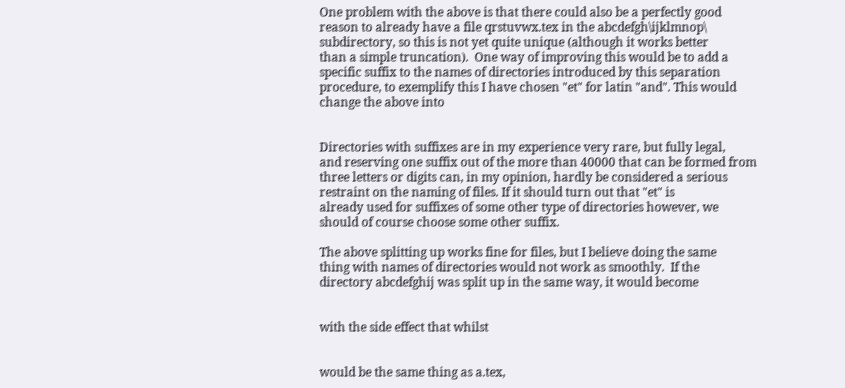One problem with the above is that there could also be a perfectly good
reason to already have a file qrstuvwx.tex in the abcdefgh\ijklmnop\
subdirectory, so this is not yet quite unique (although it works better
than a simple truncation).  One way of improving this would be to add a
specific suffix to the names of directories introduced by this separation
procedure, to exemplify this I have chosen "et" for latin "and". This would
change the above into


Directories with suffixes are in my experience very rare, but fully legal,
and reserving one suffix out of the more than 40000 that can be formed from
three letters or digits can, in my opinion, hardly be considered a serious
restraint on the naming of files. If it should turn out that "et" is
already used for suffixes of some other type of directories however, we
should of course choose some other suffix.

The above splitting up works fine for files, but I believe doing the same
thing with names of directories would not work as smoothly.  If the
directory abcdefghij was split up in the same way, it would become


with the side effect that whilst


would be the same thing as a.tex,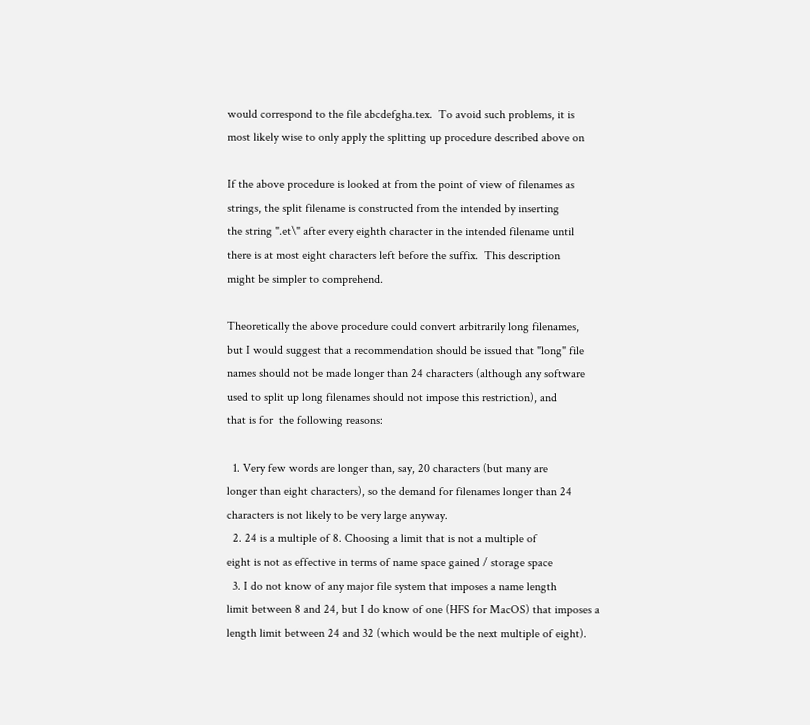would correspond to the file abcdefgha.tex.  To avoid such problems, it is
most likely wise to only apply the splitting up procedure described above on

If the above procedure is looked at from the point of view of filenames as
strings, the split filename is constructed from the intended by inserting
the string ".et\" after every eighth character in the intended filename until
there is at most eight characters left before the suffix.  This description
might be simpler to comprehend.

Theoretically the above procedure could convert arbitrarily long filenames,
but I would suggest that a recommendation should be issued that "long" file
names should not be made longer than 24 characters (although any software
used to split up long filenames should not impose this restriction), and
that is for  the following reasons:

  1. Very few words are longer than, say, 20 characters (but many are
longer than eight characters), so the demand for filenames longer than 24
characters is not likely to be very large anyway.
  2. 24 is a multiple of 8. Choosing a limit that is not a multiple of
eight is not as effective in terms of name space gained / storage space
  3. I do not know of any major file system that imposes a name length
limit between 8 and 24, but I do know of one (HFS for MacOS) that imposes a
length limit between 24 and 32 (which would be the next multiple of eight).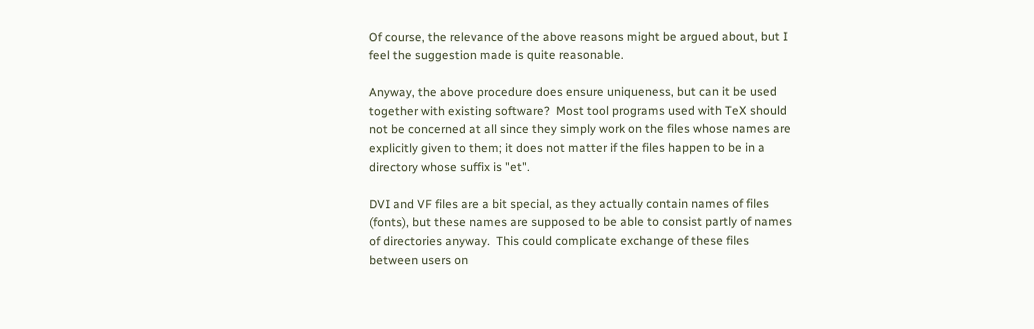Of course, the relevance of the above reasons might be argued about, but I
feel the suggestion made is quite reasonable.

Anyway, the above procedure does ensure uniqueness, but can it be used
together with existing software?  Most tool programs used with TeX should
not be concerned at all since they simply work on the files whose names are
explicitly given to them; it does not matter if the files happen to be in a
directory whose suffix is "et".

DVI and VF files are a bit special, as they actually contain names of files
(fonts), but these names are supposed to be able to consist partly of names
of directories anyway.  This could complicate exchange of these files
between users on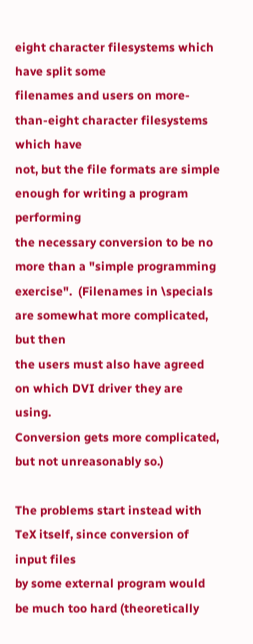eight character filesystems which have split some
filenames and users on more-than-eight character filesystems which have
not, but the file formats are simple enough for writing a program performing
the necessary conversion to be no more than a "simple programming
exercise".  (Filenames in \specials are somewhat more complicated, but then
the users must also have agreed on which DVI driver they are using.
Conversion gets more complicated, but not unreasonably so.)

The problems start instead with TeX itself, since conversion of input files
by some external program would be much too hard (theoretically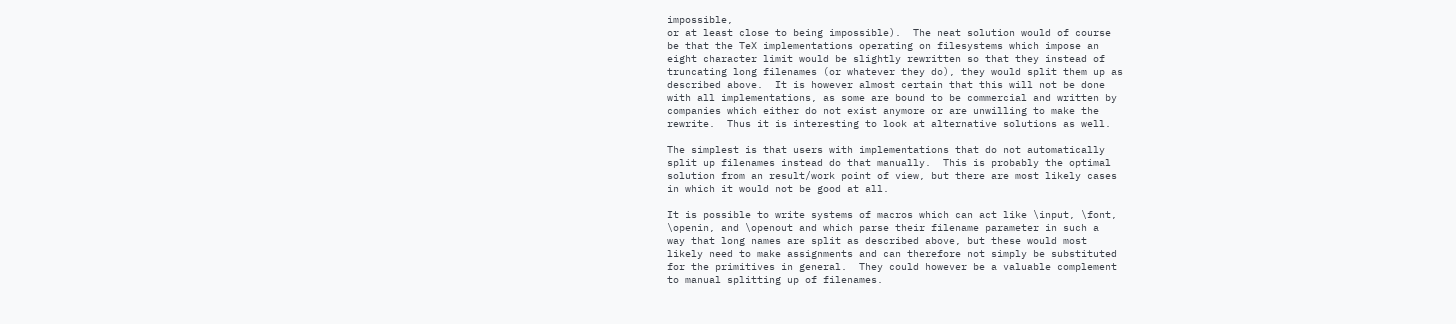impossible,
or at least close to being impossible).  The neat solution would of course
be that the TeX implementations operating on filesystems which impose an
eight character limit would be slightly rewritten so that they instead of
truncating long filenames (or whatever they do), they would split them up as
described above.  It is however almost certain that this will not be done
with all implementations, as some are bound to be commercial and written by
companies which either do not exist anymore or are unwilling to make the
rewrite.  Thus it is interesting to look at alternative solutions as well.

The simplest is that users with implementations that do not automatically
split up filenames instead do that manually.  This is probably the optimal
solution from an result/work point of view, but there are most likely cases
in which it would not be good at all.

It is possible to write systems of macros which can act like \input, \font,
\openin, and \openout and which parse their filename parameter in such a
way that long names are split as described above, but these would most
likely need to make assignments and can therefore not simply be substituted
for the primitives in general.  They could however be a valuable complement
to manual splitting up of filenames.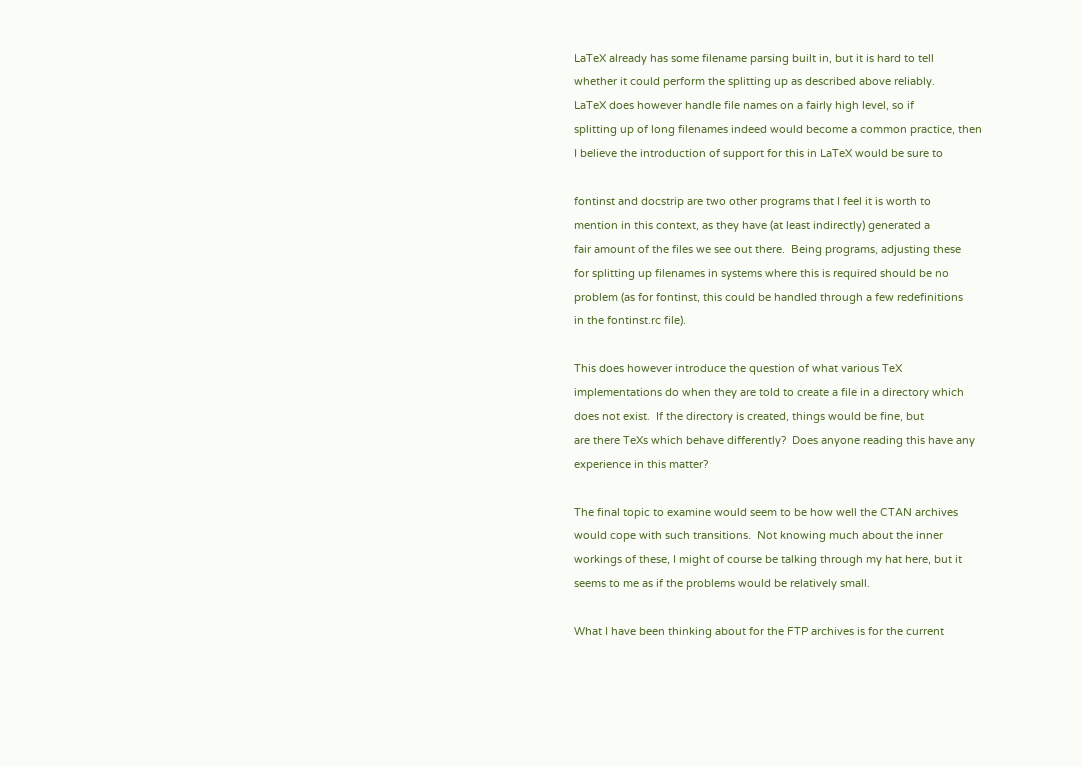LaTeX already has some filename parsing built in, but it is hard to tell
whether it could perform the splitting up as described above reliably.
LaTeX does however handle file names on a fairly high level, so if
splitting up of long filenames indeed would become a common practice, then
I believe the introduction of support for this in LaTeX would be sure to

fontinst and docstrip are two other programs that I feel it is worth to
mention in this context, as they have (at least indirectly) generated a
fair amount of the files we see out there.  Being programs, adjusting these
for splitting up filenames in systems where this is required should be no
problem (as for fontinst, this could be handled through a few redefinitions
in the fontinst.rc file).

This does however introduce the question of what various TeX
implementations do when they are told to create a file in a directory which
does not exist.  If the directory is created, things would be fine, but
are there TeXs which behave differently?  Does anyone reading this have any
experience in this matter?

The final topic to examine would seem to be how well the CTAN archives
would cope with such transitions.  Not knowing much about the inner
workings of these, I might of course be talking through my hat here, but it
seems to me as if the problems would be relatively small.

What I have been thinking about for the FTP archives is for the current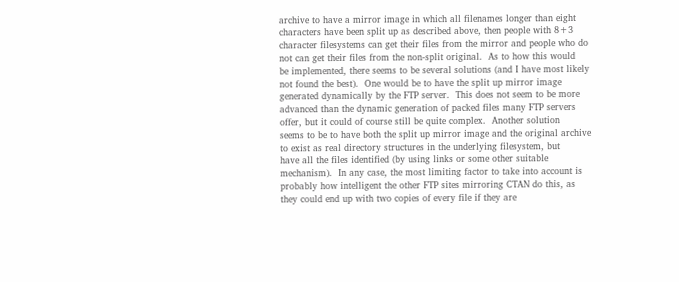archive to have a mirror image in which all filenames longer than eight
characters have been split up as described above, then people with 8+3
character filesystems can get their files from the mirror and people who do
not can get their files from the non-split original.  As to how this would
be implemented, there seems to be several solutions (and I have most likely
not found the best).  One would be to have the split up mirror image
generated dynamically by the FTP server.  This does not seem to be more
advanced than the dynamic generation of packed files many FTP servers
offer, but it could of course still be quite complex.  Another solution
seems to be to have both the split up mirror image and the original archive
to exist as real directory structures in the underlying filesystem, but
have all the files identified (by using links or some other suitable
mechanism).  In any case, the most limiting factor to take into account is
probably how intelligent the other FTP sites mirroring CTAN do this, as
they could end up with two copies of every file if they are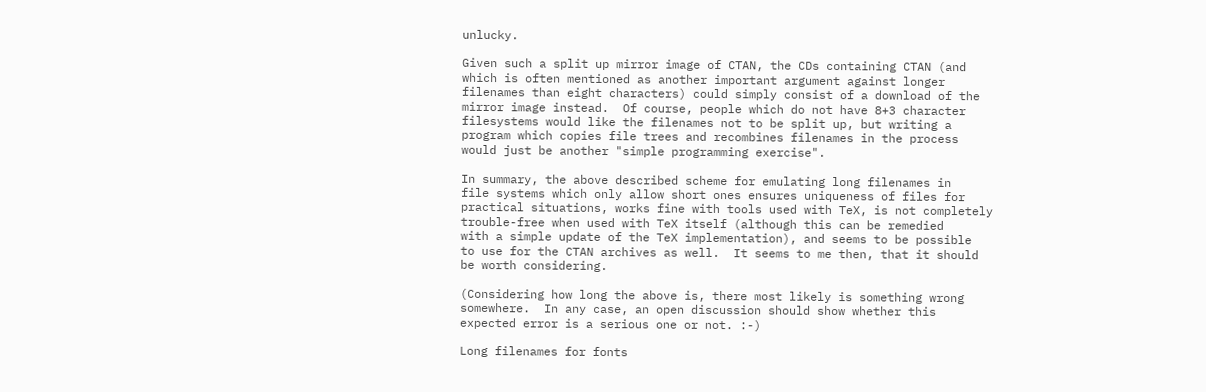unlucky.

Given such a split up mirror image of CTAN, the CDs containing CTAN (and
which is often mentioned as another important argument against longer
filenames than eight characters) could simply consist of a download of the
mirror image instead.  Of course, people which do not have 8+3 character
filesystems would like the filenames not to be split up, but writing a
program which copies file trees and recombines filenames in the process
would just be another "simple programming exercise".

In summary, the above described scheme for emulating long filenames in
file systems which only allow short ones ensures uniqueness of files for
practical situations, works fine with tools used with TeX, is not completely
trouble-free when used with TeX itself (although this can be remedied
with a simple update of the TeX implementation), and seems to be possible
to use for the CTAN archives as well.  It seems to me then, that it should
be worth considering.

(Considering how long the above is, there most likely is something wrong
somewhere.  In any case, an open discussion should show whether this
expected error is a serious one or not. :-)

Long filenames for fonts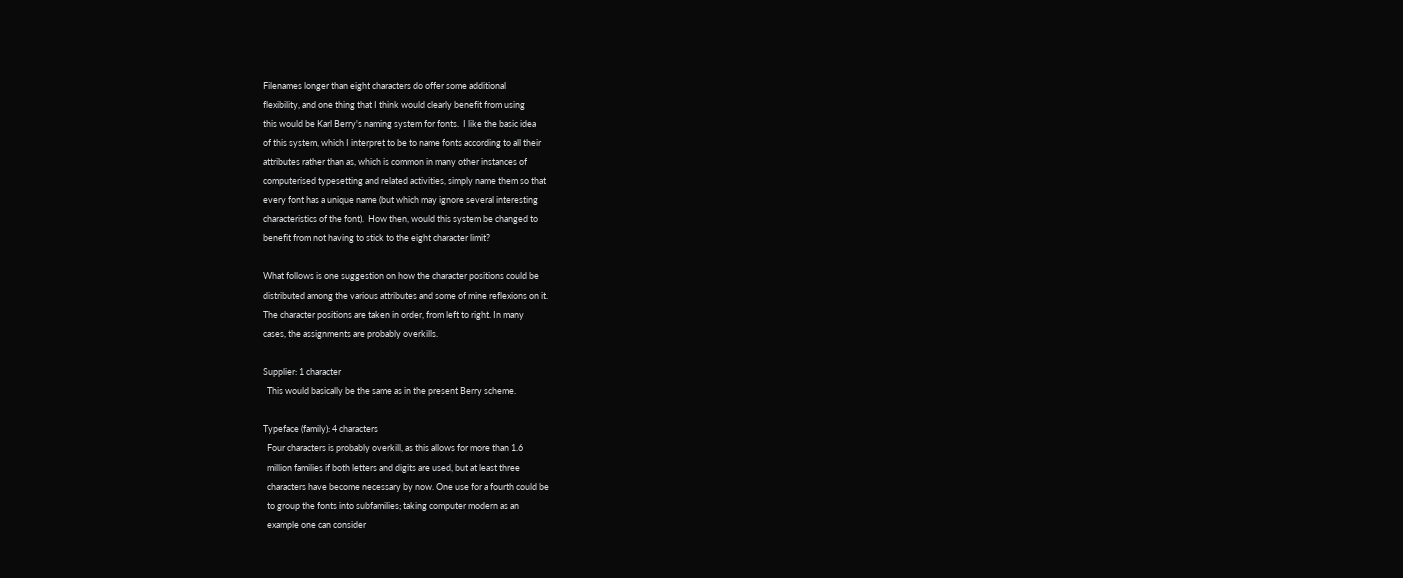Filenames longer than eight characters do offer some additional
flexibility, and one thing that I think would clearly benefit from using
this would be Karl Berry's naming system for fonts.  I like the basic idea
of this system, which I interpret to be to name fonts according to all their
attributes rather than as, which is common in many other instances of
computerised typesetting and related activities, simply name them so that
every font has a unique name (but which may ignore several interesting
characteristics of the font).  How then, would this system be changed to
benefit from not having to stick to the eight character limit?

What follows is one suggestion on how the character positions could be
distributed among the various attributes and some of mine reflexions on it.
The character positions are taken in order, from left to right. In many
cases, the assignments are probably overkills.

Supplier: 1 character
  This would basically be the same as in the present Berry scheme.

Typeface (family): 4 characters
  Four characters is probably overkill, as this allows for more than 1.6
  million families if both letters and digits are used, but at least three
  characters have become necessary by now. One use for a fourth could be
  to group the fonts into subfamilies; taking computer modern as an
  example one can consider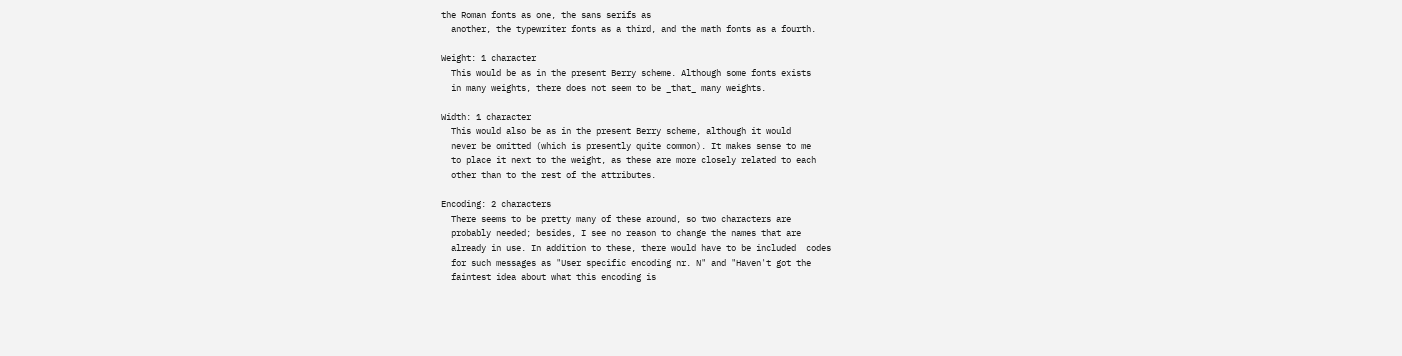the Roman fonts as one, the sans serifs as
  another, the typewriter fonts as a third, and the math fonts as a fourth.

Weight: 1 character
  This would be as in the present Berry scheme. Although some fonts exists
  in many weights, there does not seem to be _that_ many weights.

Width: 1 character
  This would also be as in the present Berry scheme, although it would
  never be omitted (which is presently quite common). It makes sense to me
  to place it next to the weight, as these are more closely related to each
  other than to the rest of the attributes.

Encoding: 2 characters
  There seems to be pretty many of these around, so two characters are
  probably needed; besides, I see no reason to change the names that are
  already in use. In addition to these, there would have to be included  codes
  for such messages as "User specific encoding nr. N" and "Haven't got the
  faintest idea about what this encoding is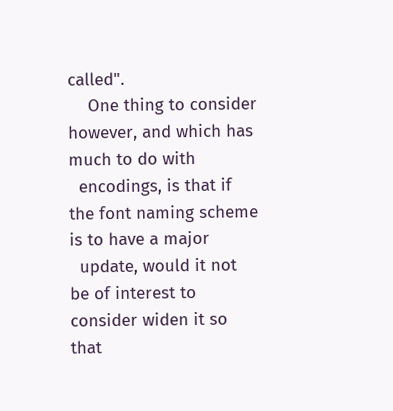called".
    One thing to consider however, and which has much to do with
  encodings, is that if the font naming scheme is to have a major
  update, would it not be of interest to consider widen it so that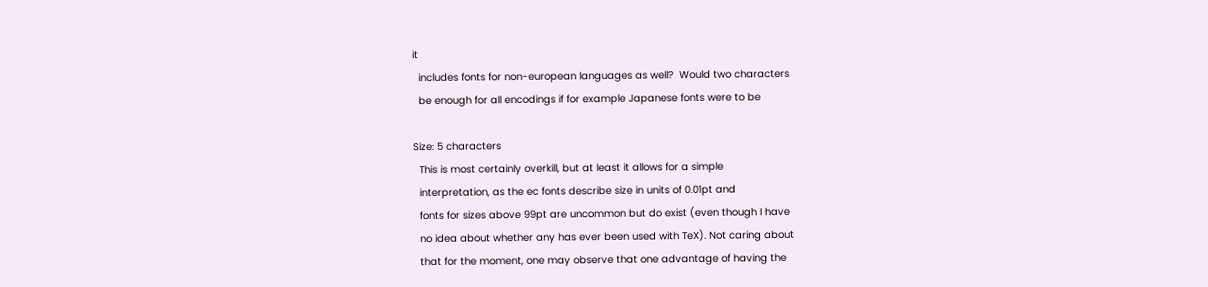it
  includes fonts for non-european languages as well?  Would two characters
  be enough for all encodings if for example Japanese fonts were to be

Size: 5 characters
  This is most certainly overkill, but at least it allows for a simple
  interpretation, as the ec fonts describe size in units of 0.01pt and
  fonts for sizes above 99pt are uncommon but do exist (even though I have
  no idea about whether any has ever been used with TeX). Not caring about
  that for the moment, one may observe that one advantage of having the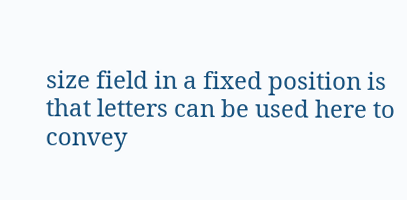size field in a fixed position is that letters can be used here to convey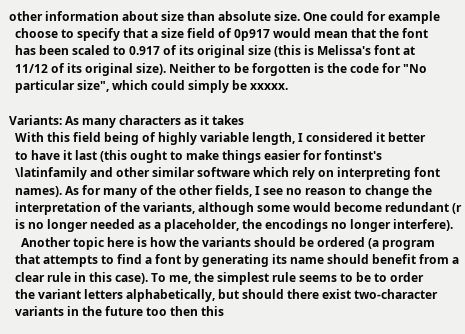other information about size than absolute size. One could for example
  choose to specify that a size field of 0p917 would mean that the font
  has been scaled to 0.917 of its original size (this is Melissa's font at
  11/12 of its original size). Neither to be forgotten is the code for "No
  particular size", which could simply be xxxxx.

Variants: As many characters as it takes
  With this field being of highly variable length, I considered it better
  to have it last (this ought to make things easier for fontinst's
  \latinfamily and other similar software which rely on interpreting font
  names). As for many of the other fields, I see no reason to change the
  interpretation of the variants, although some would become redundant (r
  is no longer needed as a placeholder, the encodings no longer interfere).
    Another topic here is how the variants should be ordered (a program
  that attempts to find a font by generating its name should benefit from a
  clear rule in this case). To me, the simplest rule seems to be to order
  the variant letters alphabetically, but should there exist two-character
  variants in the future too then this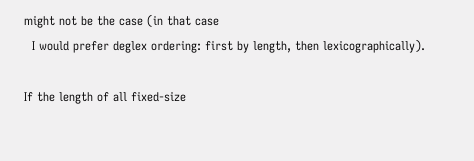might not be the case (in that case
  I would prefer deglex ordering: first by length, then lexicographically).

If the length of all fixed-size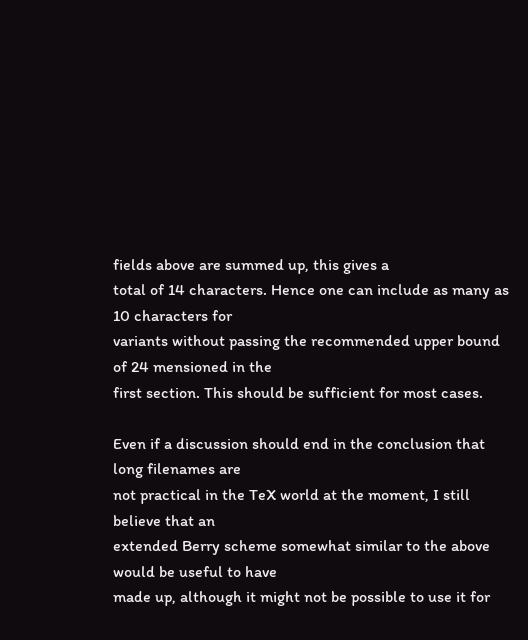fields above are summed up, this gives a
total of 14 characters. Hence one can include as many as 10 characters for
variants without passing the recommended upper bound of 24 mensioned in the
first section. This should be sufficient for most cases.

Even if a discussion should end in the conclusion that long filenames are
not practical in the TeX world at the moment, I still believe that an
extended Berry scheme somewhat similar to the above would be useful to have
made up, although it might not be possible to use it for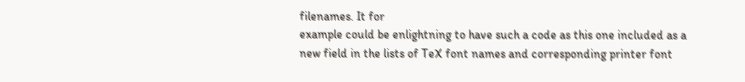filenames. It for
example could be enlightning to have such a code as this one included as a
new field in the lists of TeX font names and corresponding printer font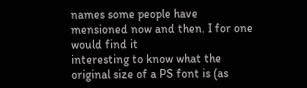names some people have mensioned now and then. I for one would find it
interesting to know what the original size of a PS font is (as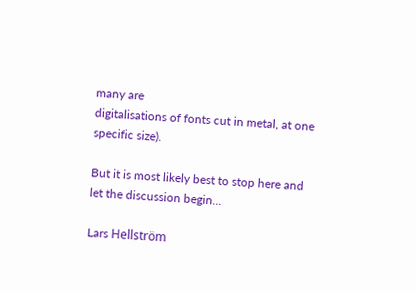many are
digitalisations of fonts cut in metal, at one specific size).

But it is most likely best to stop here and let the discussion begin...

Lars Hellström